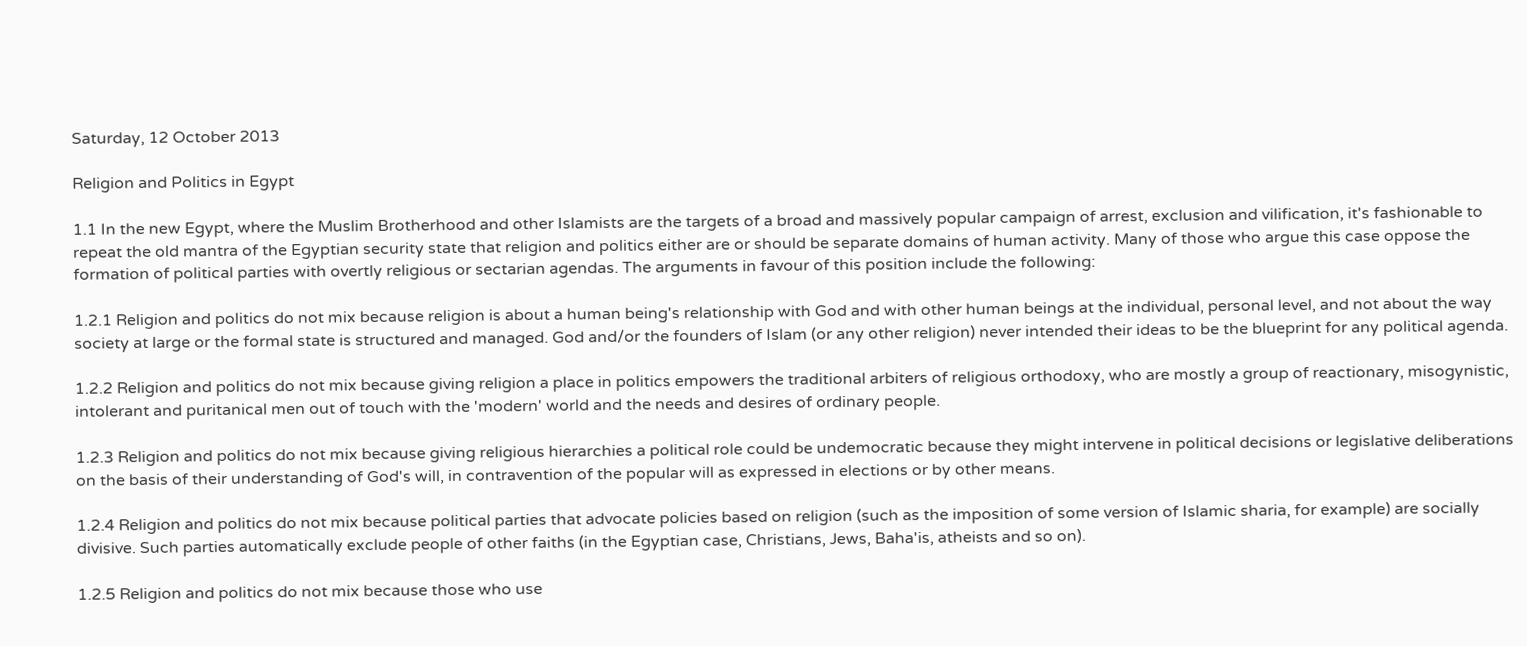Saturday, 12 October 2013

Religion and Politics in Egypt

1.1 In the new Egypt, where the Muslim Brotherhood and other Islamists are the targets of a broad and massively popular campaign of arrest, exclusion and vilification, it's fashionable to repeat the old mantra of the Egyptian security state that religion and politics either are or should be separate domains of human activity. Many of those who argue this case oppose the formation of political parties with overtly religious or sectarian agendas. The arguments in favour of this position include the following:

1.2.1 Religion and politics do not mix because religion is about a human being's relationship with God and with other human beings at the individual, personal level, and not about the way society at large or the formal state is structured and managed. God and/or the founders of Islam (or any other religion) never intended their ideas to be the blueprint for any political agenda.

1.2.2 Religion and politics do not mix because giving religion a place in politics empowers the traditional arbiters of religious orthodoxy, who are mostly a group of reactionary, misogynistic, intolerant and puritanical men out of touch with the 'modern' world and the needs and desires of ordinary people.

1.2.3 Religion and politics do not mix because giving religious hierarchies a political role could be undemocratic because they might intervene in political decisions or legislative deliberations on the basis of their understanding of God's will, in contravention of the popular will as expressed in elections or by other means.

1.2.4 Religion and politics do not mix because political parties that advocate policies based on religion (such as the imposition of some version of Islamic sharia, for example) are socially divisive. Such parties automatically exclude people of other faiths (in the Egyptian case, Christians, Jews, Baha'is, atheists and so on).

1.2.5 Religion and politics do not mix because those who use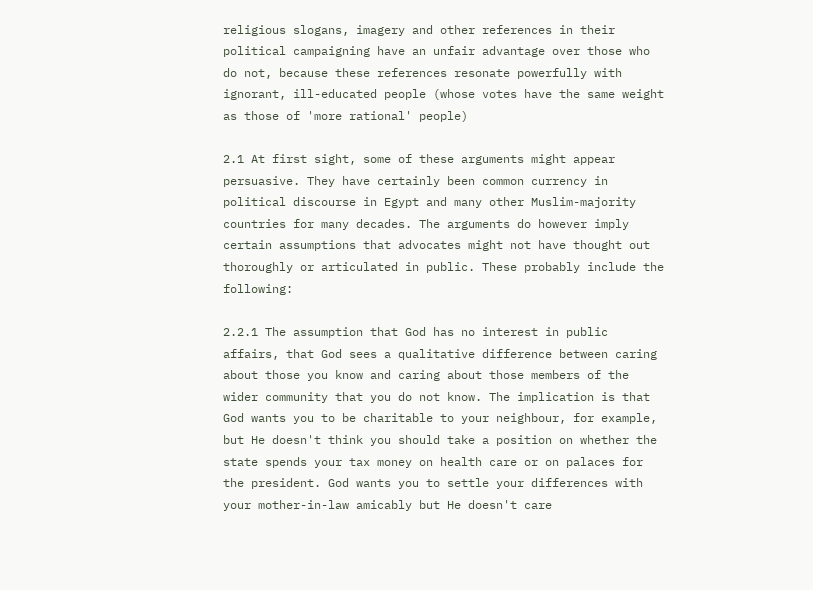religious slogans, imagery and other references in their political campaigning have an unfair advantage over those who do not, because these references resonate powerfully with ignorant, ill-educated people (whose votes have the same weight as those of 'more rational' people)

2.1 At first sight, some of these arguments might appear persuasive. They have certainly been common currency in political discourse in Egypt and many other Muslim-majority countries for many decades. The arguments do however imply certain assumptions that advocates might not have thought out thoroughly or articulated in public. These probably include the following:

2.2.1 The assumption that God has no interest in public affairs, that God sees a qualitative difference between caring about those you know and caring about those members of the wider community that you do not know. The implication is that God wants you to be charitable to your neighbour, for example, but He doesn't think you should take a position on whether the state spends your tax money on health care or on palaces for the president. God wants you to settle your differences with your mother-in-law amicably but He doesn't care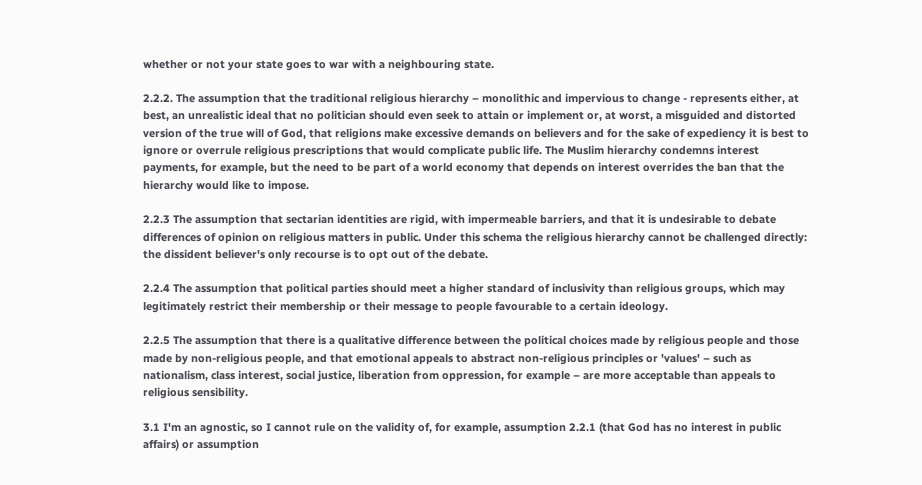whether or not your state goes to war with a neighbouring state.

2.2.2. The assumption that the traditional religious hierarchy – monolithic and impervious to change - represents either, at best, an unrealistic ideal that no politician should even seek to attain or implement or, at worst, a misguided and distorted version of the true will of God, that religions make excessive demands on believers and for the sake of expediency it is best to ignore or overrule religious prescriptions that would complicate public life. The Muslim hierarchy condemns interest payments, for example, but the need to be part of a world economy that depends on interest overrides the ban that the hierarchy would like to impose.

2.2.3 The assumption that sectarian identities are rigid, with impermeable barriers, and that it is undesirable to debate differences of opinion on religious matters in public. Under this schema the religious hierarchy cannot be challenged directly: the dissident believer's only recourse is to opt out of the debate.

2.2.4 The assumption that political parties should meet a higher standard of inclusivity than religious groups, which may legitimately restrict their membership or their message to people favourable to a certain ideology.

2.2.5 The assumption that there is a qualitative difference between the political choices made by religious people and those made by non-religious people, and that emotional appeals to abstract non-religious principles or 'values' – such as nationalism, class interest, social justice, liberation from oppression, for example – are more acceptable than appeals to religious sensibility.

3.1 I'm an agnostic, so I cannot rule on the validity of, for example, assumption 2.2.1 (that God has no interest in public affairs) or assumption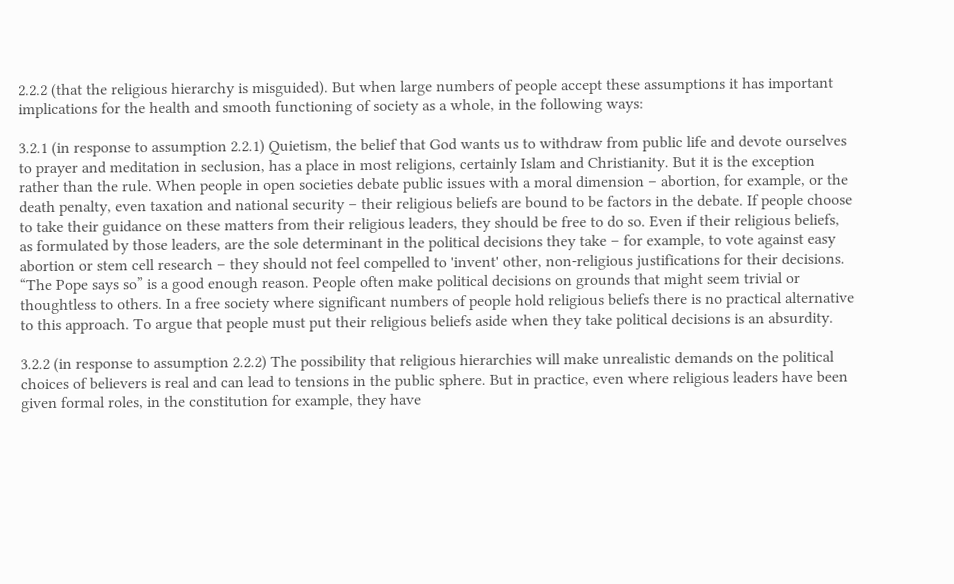2.2.2 (that the religious hierarchy is misguided). But when large numbers of people accept these assumptions it has important implications for the health and smooth functioning of society as a whole, in the following ways:

3.2.1 (in response to assumption 2.2.1) Quietism, the belief that God wants us to withdraw from public life and devote ourselves to prayer and meditation in seclusion, has a place in most religions, certainly Islam and Christianity. But it is the exception rather than the rule. When people in open societies debate public issues with a moral dimension – abortion, for example, or the death penalty, even taxation and national security – their religious beliefs are bound to be factors in the debate. If people choose to take their guidance on these matters from their religious leaders, they should be free to do so. Even if their religious beliefs, as formulated by those leaders, are the sole determinant in the political decisions they take – for example, to vote against easy abortion or stem cell research – they should not feel compelled to 'invent' other, non-religious justifications for their decisions. “The Pope says so” is a good enough reason. People often make political decisions on grounds that might seem trivial or thoughtless to others. In a free society where significant numbers of people hold religious beliefs there is no practical alternative to this approach. To argue that people must put their religious beliefs aside when they take political decisions is an absurdity.

3.2.2 (in response to assumption 2.2.2) The possibility that religious hierarchies will make unrealistic demands on the political choices of believers is real and can lead to tensions in the public sphere. But in practice, even where religious leaders have been given formal roles, in the constitution for example, they have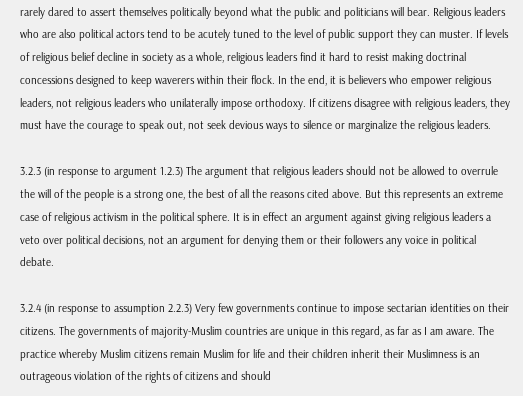rarely dared to assert themselves politically beyond what the public and politicians will bear. Religious leaders who are also political actors tend to be acutely tuned to the level of public support they can muster. If levels of religious belief decline in society as a whole, religious leaders find it hard to resist making doctrinal concessions designed to keep waverers within their flock. In the end, it is believers who empower religious leaders, not religious leaders who unilaterally impose orthodoxy. If citizens disagree with religious leaders, they must have the courage to speak out, not seek devious ways to silence or marginalize the religious leaders.

3.2.3 (in response to argument 1.2.3) The argument that religious leaders should not be allowed to overrule the will of the people is a strong one, the best of all the reasons cited above. But this represents an extreme case of religious activism in the political sphere. It is in effect an argument against giving religious leaders a veto over political decisions, not an argument for denying them or their followers any voice in political debate.

3.2.4 (in response to assumption 2.2.3) Very few governments continue to impose sectarian identities on their citizens. The governments of majority-Muslim countries are unique in this regard, as far as I am aware. The practice whereby Muslim citizens remain Muslim for life and their children inherit their Muslimness is an outrageous violation of the rights of citizens and should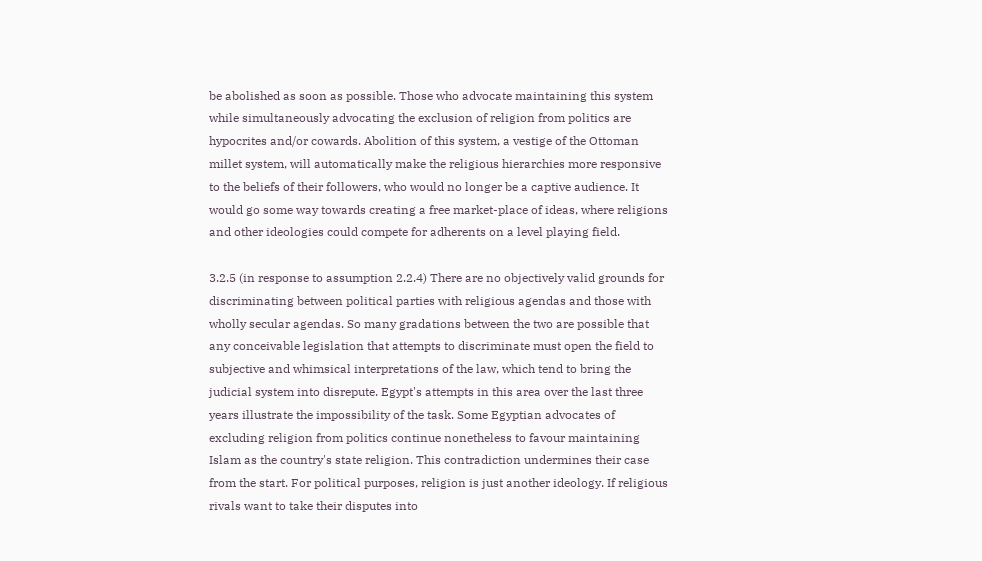be abolished as soon as possible. Those who advocate maintaining this system while simultaneously advocating the exclusion of religion from politics are hypocrites and/or cowards. Abolition of this system, a vestige of the Ottoman millet system, will automatically make the religious hierarchies more responsive to the beliefs of their followers, who would no longer be a captive audience. It would go some way towards creating a free market-place of ideas, where religions and other ideologies could compete for adherents on a level playing field.

3.2.5 (in response to assumption 2.2.4) There are no objectively valid grounds for discriminating between political parties with religious agendas and those with wholly secular agendas. So many gradations between the two are possible that any conceivable legislation that attempts to discriminate must open the field to subjective and whimsical interpretations of the law, which tend to bring the judicial system into disrepute. Egypt's attempts in this area over the last three years illustrate the impossibility of the task. Some Egyptian advocates of excluding religion from politics continue nonetheless to favour maintaining Islam as the country's state religion. This contradiction undermines their case from the start. For political purposes, religion is just another ideology. If religious rivals want to take their disputes into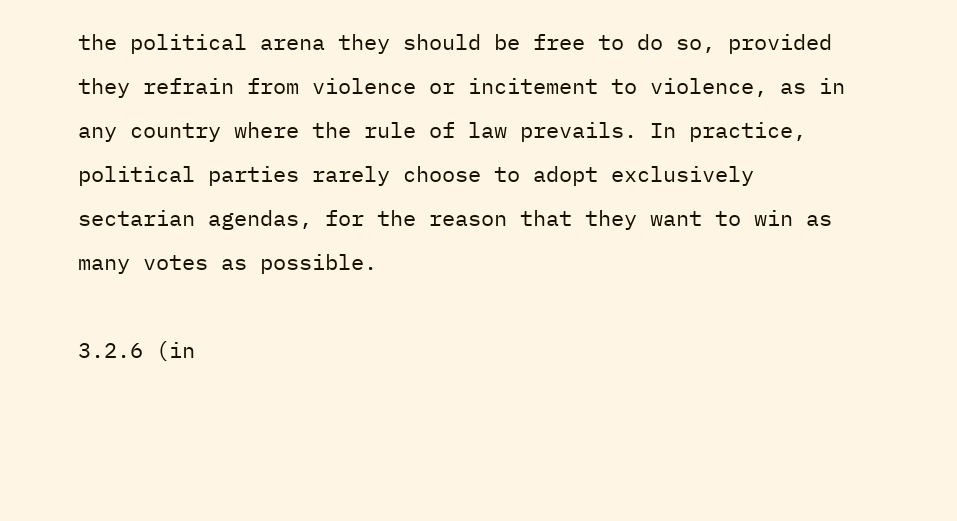the political arena they should be free to do so, provided they refrain from violence or incitement to violence, as in any country where the rule of law prevails. In practice, political parties rarely choose to adopt exclusively sectarian agendas, for the reason that they want to win as many votes as possible.

3.2.6 (in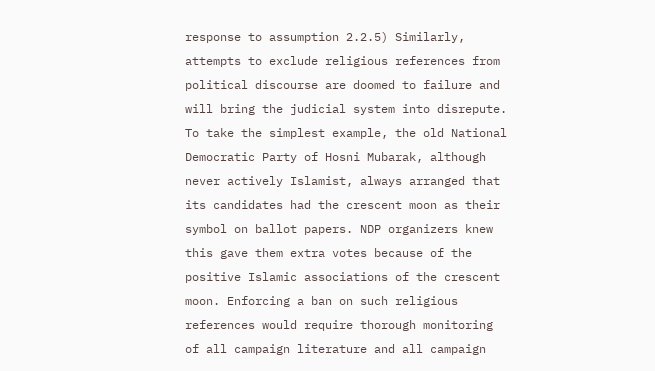response to assumption 2.2.5) Similarly, attempts to exclude religious references from political discourse are doomed to failure and will bring the judicial system into disrepute. To take the simplest example, the old National Democratic Party of Hosni Mubarak, although never actively Islamist, always arranged that its candidates had the crescent moon as their symbol on ballot papers. NDP organizers knew this gave them extra votes because of the positive Islamic associations of the crescent moon. Enforcing a ban on such religious references would require thorough monitoring of all campaign literature and all campaign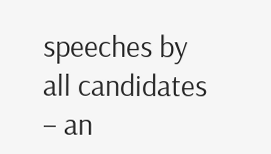speeches by all candidates – an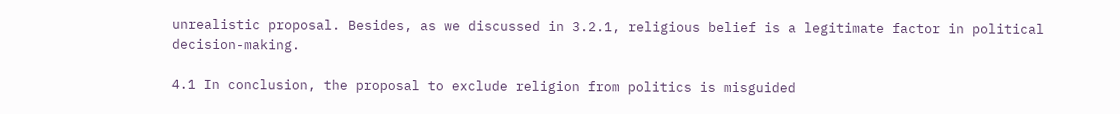unrealistic proposal. Besides, as we discussed in 3.2.1, religious belief is a legitimate factor in political decision-making.

4.1 In conclusion, the proposal to exclude religion from politics is misguided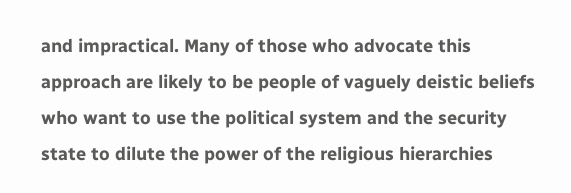and impractical. Many of those who advocate this approach are likely to be people of vaguely deistic beliefs who want to use the political system and the security state to dilute the power of the religious hierarchies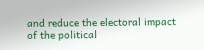and reduce the electoral impact of the political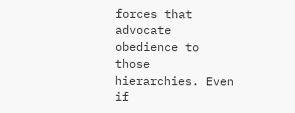forces that advocate obedience to those hierarchies. Even if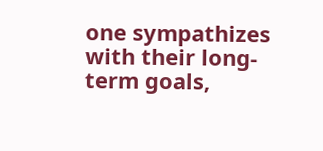one sympathizes with their long-term goals,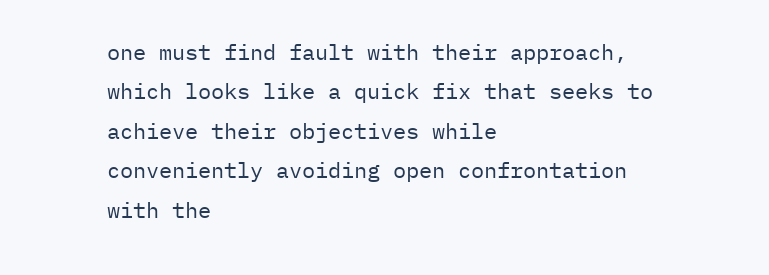one must find fault with their approach, which looks like a quick fix that seeks to achieve their objectives while conveniently avoiding open confrontation with the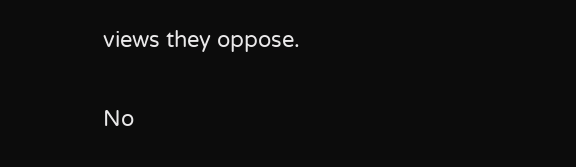views they oppose.

No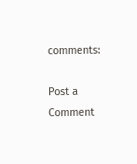comments:

Post a Comment